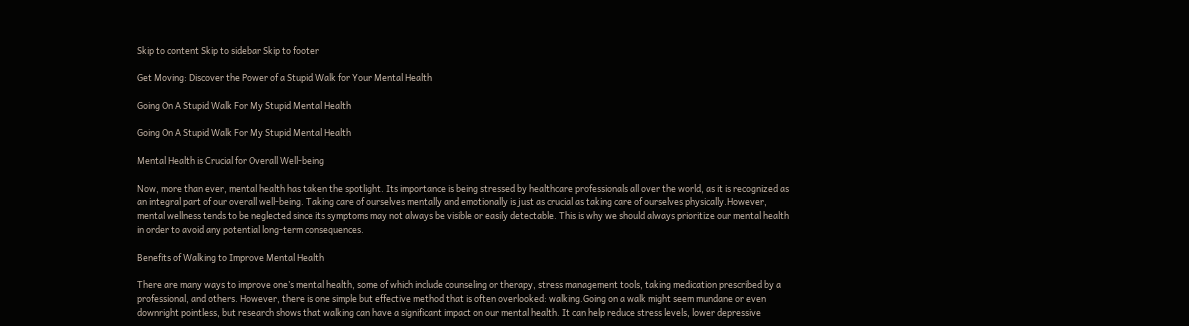Skip to content Skip to sidebar Skip to footer

Get Moving: Discover the Power of a Stupid Walk for Your Mental Health

Going On A Stupid Walk For My Stupid Mental Health

Going On A Stupid Walk For My Stupid Mental Health

Mental Health is Crucial for Overall Well-being

Now, more than ever, mental health has taken the spotlight. Its importance is being stressed by healthcare professionals all over the world, as it is recognized as an integral part of our overall well-being. Taking care of ourselves mentally and emotionally is just as crucial as taking care of ourselves physically.However, mental wellness tends to be neglected since its symptoms may not always be visible or easily detectable. This is why we should always prioritize our mental health in order to avoid any potential long-term consequences.

Benefits of Walking to Improve Mental Health

There are many ways to improve one’s mental health, some of which include counseling or therapy, stress management tools, taking medication prescribed by a professional, and others. However, there is one simple but effective method that is often overlooked: walking.Going on a walk might seem mundane or even downright pointless, but research shows that walking can have a significant impact on our mental health. It can help reduce stress levels, lower depressive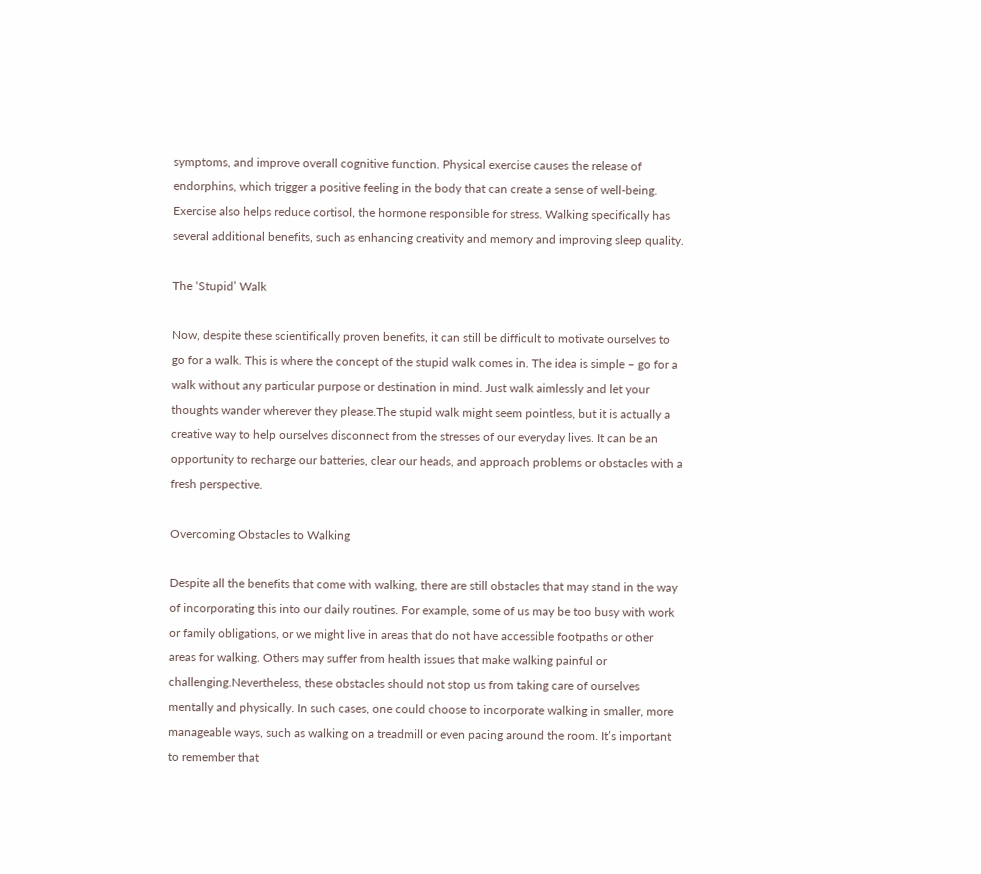symptoms, and improve overall cognitive function. Physical exercise causes the release of endorphins, which trigger a positive feeling in the body that can create a sense of well-being. Exercise also helps reduce cortisol, the hormone responsible for stress. Walking specifically has several additional benefits, such as enhancing creativity and memory and improving sleep quality.

The ‘Stupid’ Walk

Now, despite these scientifically proven benefits, it can still be difficult to motivate ourselves to go for a walk. This is where the concept of the stupid walk comes in. The idea is simple – go for a walk without any particular purpose or destination in mind. Just walk aimlessly and let your thoughts wander wherever they please.The stupid walk might seem pointless, but it is actually a creative way to help ourselves disconnect from the stresses of our everyday lives. It can be an opportunity to recharge our batteries, clear our heads, and approach problems or obstacles with a fresh perspective.

Overcoming Obstacles to Walking

Despite all the benefits that come with walking, there are still obstacles that may stand in the way of incorporating this into our daily routines. For example, some of us may be too busy with work or family obligations, or we might live in areas that do not have accessible footpaths or other areas for walking. Others may suffer from health issues that make walking painful or challenging.Nevertheless, these obstacles should not stop us from taking care of ourselves mentally and physically. In such cases, one could choose to incorporate walking in smaller, more manageable ways, such as walking on a treadmill or even pacing around the room. It’s important to remember that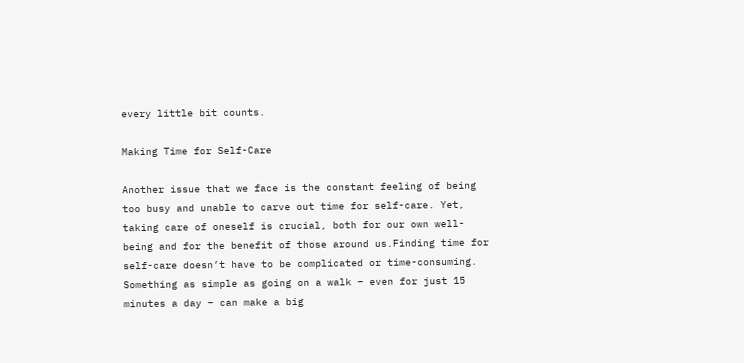every little bit counts.

Making Time for Self-Care

Another issue that we face is the constant feeling of being too busy and unable to carve out time for self-care. Yet, taking care of oneself is crucial, both for our own well-being and for the benefit of those around us.Finding time for self-care doesn’t have to be complicated or time-consuming. Something as simple as going on a walk – even for just 15 minutes a day – can make a big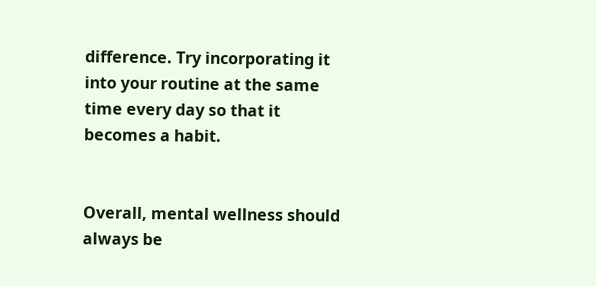difference. Try incorporating it into your routine at the same time every day so that it becomes a habit.


Overall, mental wellness should always be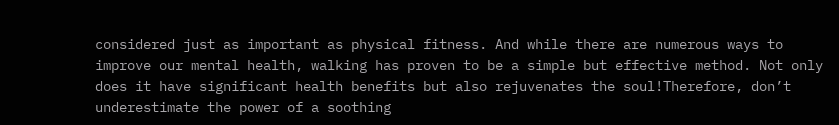considered just as important as physical fitness. And while there are numerous ways to improve our mental health, walking has proven to be a simple but effective method. Not only does it have significant health benefits but also rejuvenates the soul!Therefore, don’t underestimate the power of a soothing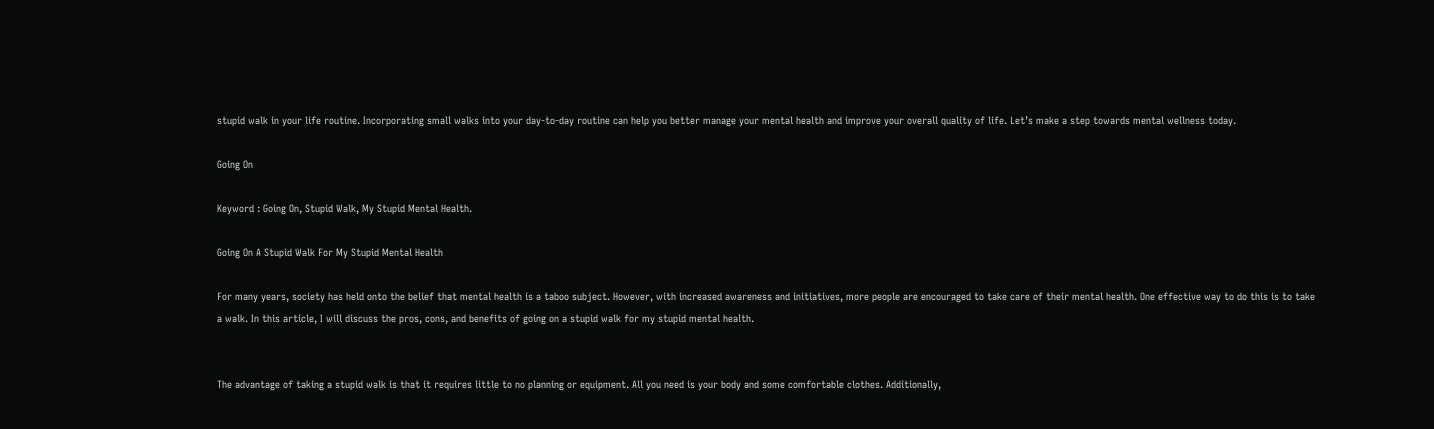stupid walk in your life routine. Incorporating small walks into your day-to-day routine can help you better manage your mental health and improve your overall quality of life. Let’s make a step towards mental wellness today.

Going On

Keyword : Going On, Stupid Walk, My Stupid Mental Health.

Going On A Stupid Walk For My Stupid Mental Health

For many years, society has held onto the belief that mental health is a taboo subject. However, with increased awareness and initiatives, more people are encouraged to take care of their mental health. One effective way to do this is to take a walk. In this article, I will discuss the pros, cons, and benefits of going on a stupid walk for my stupid mental health.


The advantage of taking a stupid walk is that it requires little to no planning or equipment. All you need is your body and some comfortable clothes. Additionally,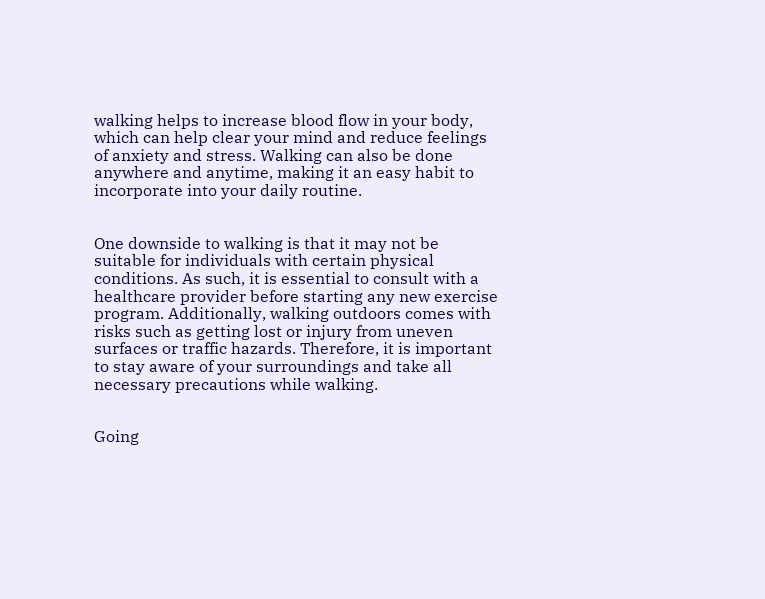walking helps to increase blood flow in your body, which can help clear your mind and reduce feelings of anxiety and stress. Walking can also be done anywhere and anytime, making it an easy habit to incorporate into your daily routine.


One downside to walking is that it may not be suitable for individuals with certain physical conditions. As such, it is essential to consult with a healthcare provider before starting any new exercise program. Additionally, walking outdoors comes with risks such as getting lost or injury from uneven surfaces or traffic hazards. Therefore, it is important to stay aware of your surroundings and take all necessary precautions while walking.


Going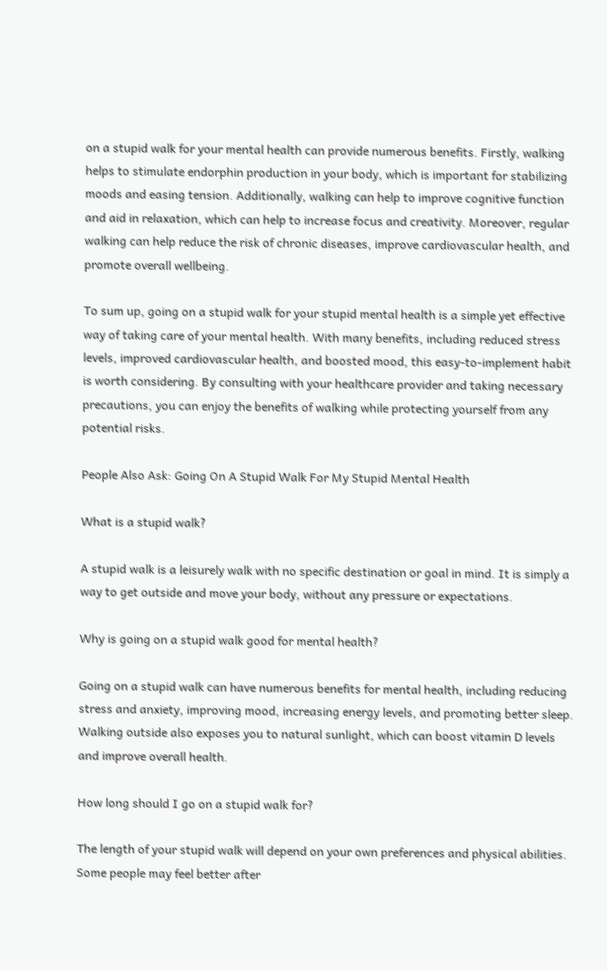on a stupid walk for your mental health can provide numerous benefits. Firstly, walking helps to stimulate endorphin production in your body, which is important for stabilizing moods and easing tension. Additionally, walking can help to improve cognitive function and aid in relaxation, which can help to increase focus and creativity. Moreover, regular walking can help reduce the risk of chronic diseases, improve cardiovascular health, and promote overall wellbeing.

To sum up, going on a stupid walk for your stupid mental health is a simple yet effective way of taking care of your mental health. With many benefits, including reduced stress levels, improved cardiovascular health, and boosted mood, this easy-to-implement habit is worth considering. By consulting with your healthcare provider and taking necessary precautions, you can enjoy the benefits of walking while protecting yourself from any potential risks.

People Also Ask: Going On A Stupid Walk For My Stupid Mental Health

What is a stupid walk?

A stupid walk is a leisurely walk with no specific destination or goal in mind. It is simply a way to get outside and move your body, without any pressure or expectations.

Why is going on a stupid walk good for mental health?

Going on a stupid walk can have numerous benefits for mental health, including reducing stress and anxiety, improving mood, increasing energy levels, and promoting better sleep. Walking outside also exposes you to natural sunlight, which can boost vitamin D levels and improve overall health.

How long should I go on a stupid walk for?

The length of your stupid walk will depend on your own preferences and physical abilities. Some people may feel better after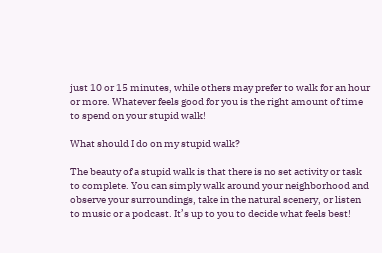just 10 or 15 minutes, while others may prefer to walk for an hour or more. Whatever feels good for you is the right amount of time to spend on your stupid walk!

What should I do on my stupid walk?

The beauty of a stupid walk is that there is no set activity or task to complete. You can simply walk around your neighborhood and observe your surroundings, take in the natural scenery, or listen to music or a podcast. It’s up to you to decide what feels best!